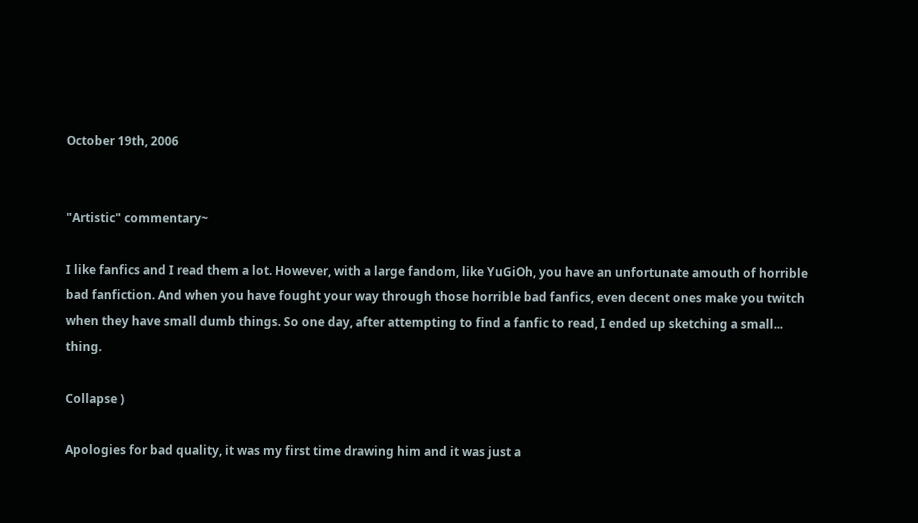October 19th, 2006


"Artistic" commentary~

I like fanfics and I read them a lot. However, with a large fandom, like YuGiOh, you have an unfortunate amouth of horrible bad fanfiction. And when you have fought your way through those horrible bad fanfics, even decent ones make you twitch when they have small dumb things. So one day, after attempting to find a fanfic to read, I ended up sketching a small... thing.

Collapse )

Apologies for bad quality, it was my first time drawing him and it was just a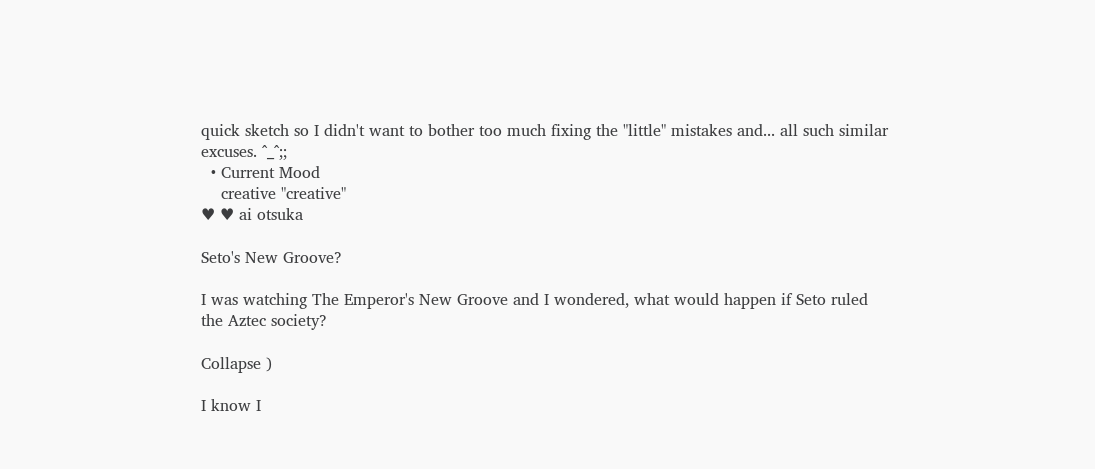quick sketch so I didn't want to bother too much fixing the "little" mistakes and... all such similar excuses. ^_^;;
  • Current Mood
    creative "creative"
♥ ♥ ai otsuka

Seto's New Groove?

I was watching The Emperor's New Groove and I wondered, what would happen if Seto ruled the Aztec society?

Collapse )

I know I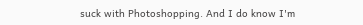suck with Photoshopping. And I do know I'm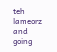teh lameorz and going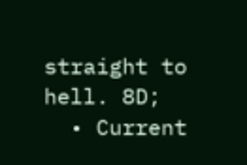straight to hell. 8D;
  • Current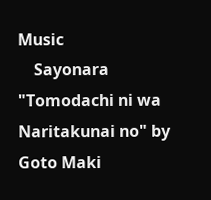Music
    Sayonara "Tomodachi ni wa Naritakunai no" by Goto Maki